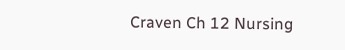Craven Ch 12 Nursing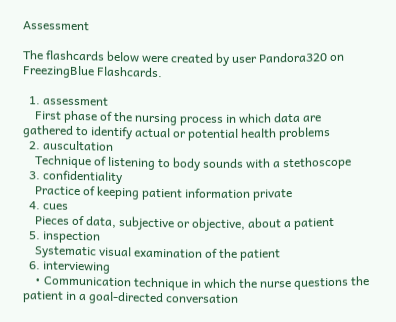Assessment

The flashcards below were created by user Pandora320 on FreezingBlue Flashcards.

  1. assessment
    First phase of the nursing process in which data are gathered to identify actual or potential health problems
  2. auscultation
    Technique of listening to body sounds with a stethoscope
  3. confidentiality
    Practice of keeping patient information private
  4. cues
    Pieces of data, subjective or objective, about a patient
  5. inspection
    Systematic visual examination of the patient
  6. interviewing
    • Communication technique in which the nurse questions the patient in a goal-directed conversation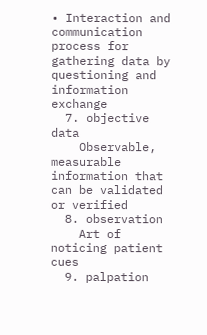• Interaction and communication process for gathering data by questioning and information exchange
  7. objective data
    Observable, measurable information that can be validated or verified
  8. observation
    Art of noticing patient cues
  9. palpation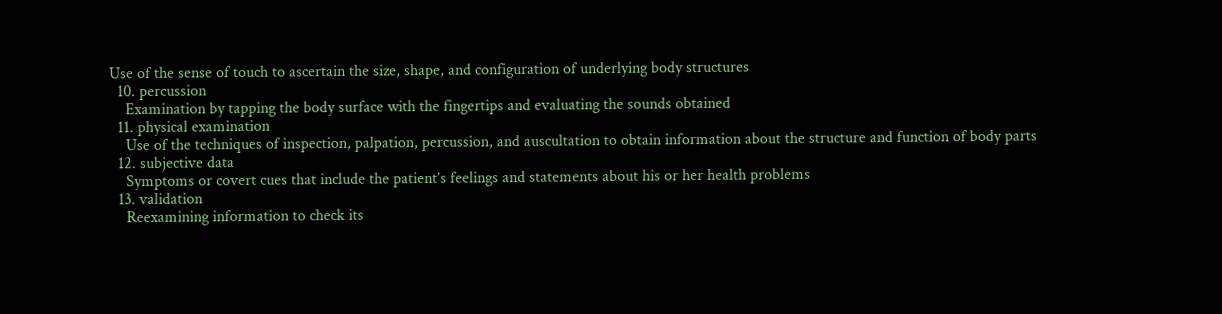Use of the sense of touch to ascertain the size, shape, and configuration of underlying body structures
  10. percussion
    Examination by tapping the body surface with the fingertips and evaluating the sounds obtained
  11. physical examination
    Use of the techniques of inspection, palpation, percussion, and auscultation to obtain information about the structure and function of body parts
  12. subjective data
    Symptoms or covert cues that include the patient’s feelings and statements about his or her health problems
  13. validation
    Reexamining information to check its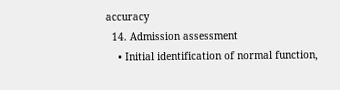accuracy
  14. Admission assessment
    • Initial identification of normal function,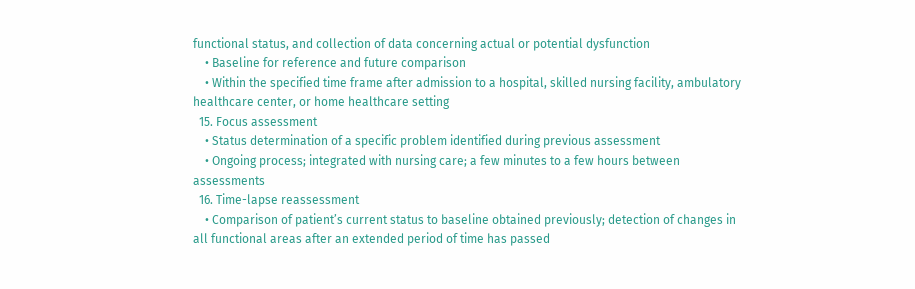functional status, and collection of data concerning actual or potential dysfunction
    • Baseline for reference and future comparison
    • Within the specified time frame after admission to a hospital, skilled nursing facility, ambulatory healthcare center, or home healthcare setting
  15. Focus assessment
    • Status determination of a specific problem identified during previous assessment
    • Ongoing process; integrated with nursing care; a few minutes to a few hours between assessments
  16. Time-lapse reassessment
    • Comparison of patient’s current status to baseline obtained previously; detection of changes in all functional areas after an extended period of time has passed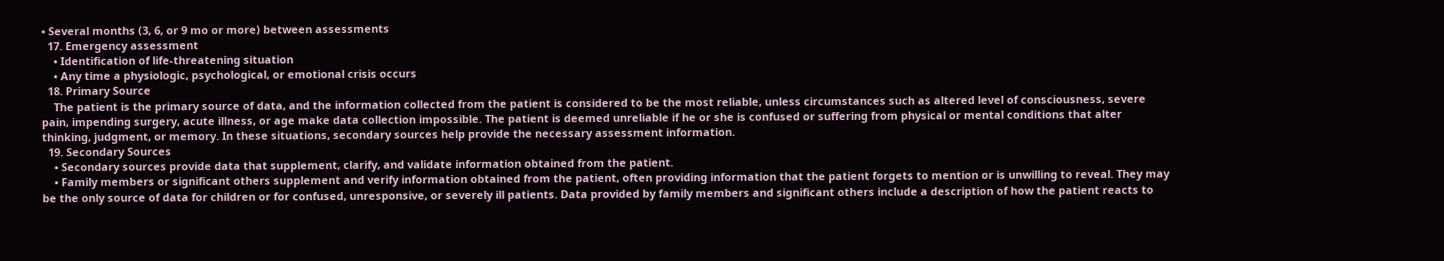• Several months (3, 6, or 9 mo or more) between assessments
  17. Emergency assessment
    • Identification of life-threatening situation
    • Any time a physiologic, psychological, or emotional crisis occurs
  18. Primary Source
    The patient is the primary source of data, and the information collected from the patient is considered to be the most reliable, unless circumstances such as altered level of consciousness, severe pain, impending surgery, acute illness, or age make data collection impossible. The patient is deemed unreliable if he or she is confused or suffering from physical or mental conditions that alter thinking, judgment, or memory. In these situations, secondary sources help provide the necessary assessment information.
  19. Secondary Sources
    • Secondary sources provide data that supplement, clarify, and validate information obtained from the patient.
    • Family members or significant others supplement and verify information obtained from the patient, often providing information that the patient forgets to mention or is unwilling to reveal. They may be the only source of data for children or for confused, unresponsive, or severely ill patients. Data provided by family members and significant others include a description of how the patient reacts to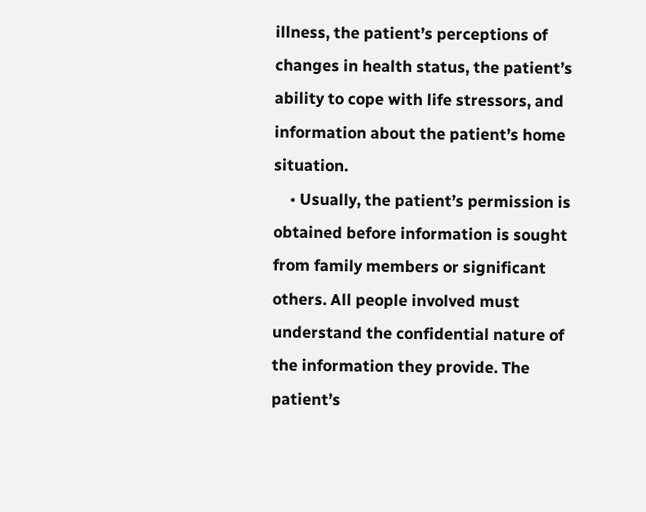illness, the patient’s perceptions of changes in health status, the patient’s ability to cope with life stressors, and information about the patient’s home situation.
    • Usually, the patient’s permission is obtained before information is sought from family members or significant others. All people involved must understand the confidential nature of the information they provide. The patient’s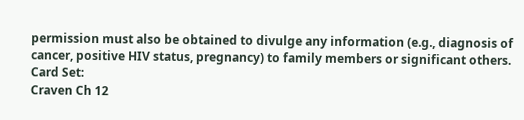permission must also be obtained to divulge any information (e.g., diagnosis of cancer, positive HIV status, pregnancy) to family members or significant others.
Card Set:
Craven Ch 12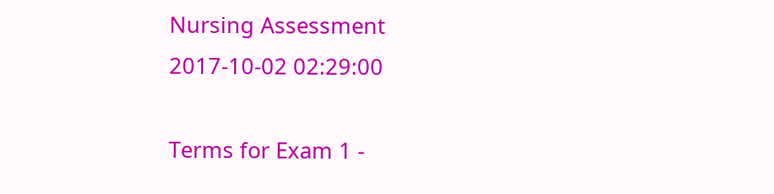Nursing Assessment
2017-10-02 02:29:00

Terms for Exam 1 -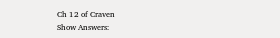Ch 12 of Craven
Show Answers: